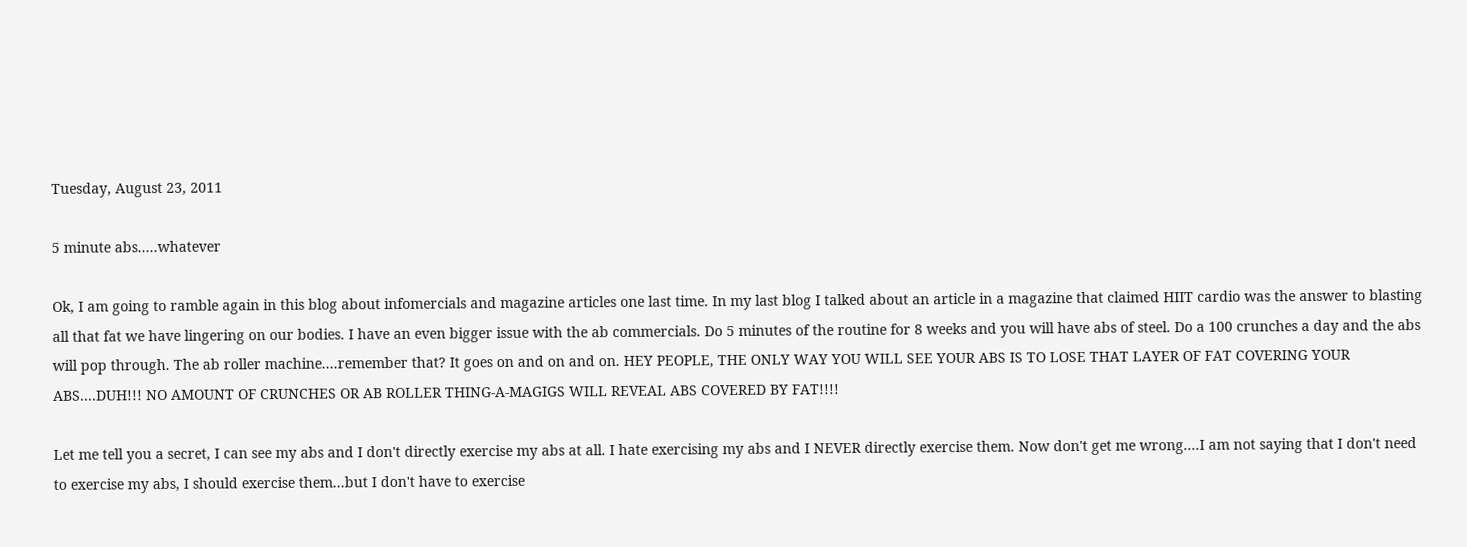Tuesday, August 23, 2011

5 minute abs.....whatever

Ok, I am going to ramble again in this blog about infomercials and magazine articles one last time. In my last blog I talked about an article in a magazine that claimed HIIT cardio was the answer to blasting all that fat we have lingering on our bodies. I have an even bigger issue with the ab commercials. Do 5 minutes of the routine for 8 weeks and you will have abs of steel. Do a 100 crunches a day and the abs will pop through. The ab roller machine....remember that? It goes on and on and on. HEY PEOPLE, THE ONLY WAY YOU WILL SEE YOUR ABS IS TO LOSE THAT LAYER OF FAT COVERING YOUR ABS....DUH!!! NO AMOUNT OF CRUNCHES OR AB ROLLER THING-A-MAGIGS WILL REVEAL ABS COVERED BY FAT!!!!

Let me tell you a secret, I can see my abs and I don't directly exercise my abs at all. I hate exercising my abs and I NEVER directly exercise them. Now don't get me wrong....I am not saying that I don't need to exercise my abs, I should exercise them...but I don't have to exercise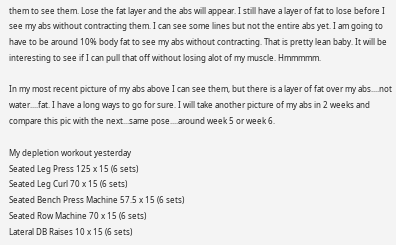them to see them. Lose the fat layer and the abs will appear. I still have a layer of fat to lose before I see my abs without contracting them. I can see some lines but not the entire abs yet. I am going to have to be around 10% body fat to see my abs without contracting. That is pretty lean baby. It will be interesting to see if I can pull that off without losing alot of my muscle. Hmmmmm.

In my most recent picture of my abs above I can see them, but there is a layer of fat over my abs....not water....fat. I have a long ways to go for sure. I will take another picture of my abs in 2 weeks and compare this pic with the next...same pose....around week 5 or week 6.

My depletion workout yesterday
Seated Leg Press 125 x 15 (6 sets)
Seated Leg Curl 70 x 15 (6 sets)
Seated Bench Press Machine 57.5 x 15 (6 sets)
Seated Row Machine 70 x 15 (6 sets)
Lateral DB Raises 10 x 15 (6 sets)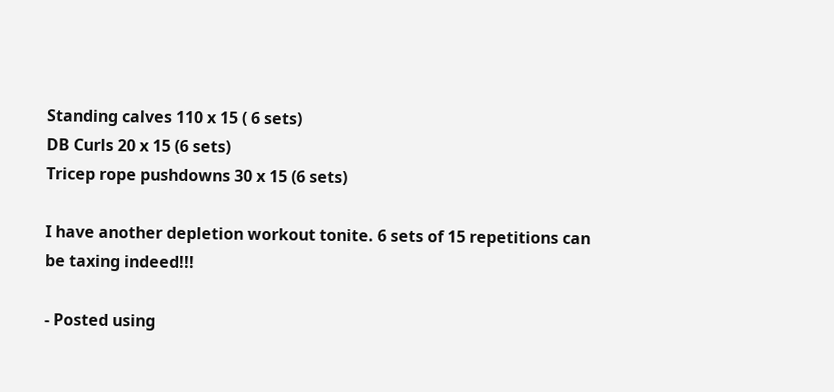Standing calves 110 x 15 ( 6 sets)
DB Curls 20 x 15 (6 sets)
Tricep rope pushdowns 30 x 15 (6 sets)

I have another depletion workout tonite. 6 sets of 15 repetitions can be taxing indeed!!!

- Posted using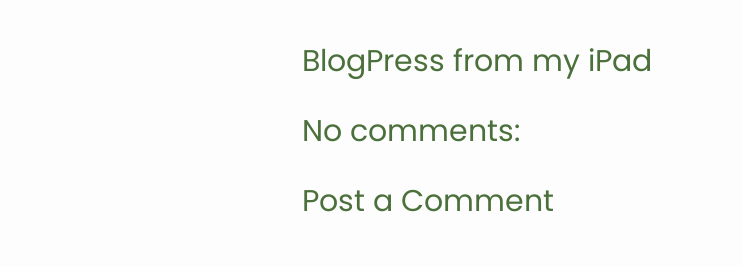BlogPress from my iPad

No comments:

Post a Comment